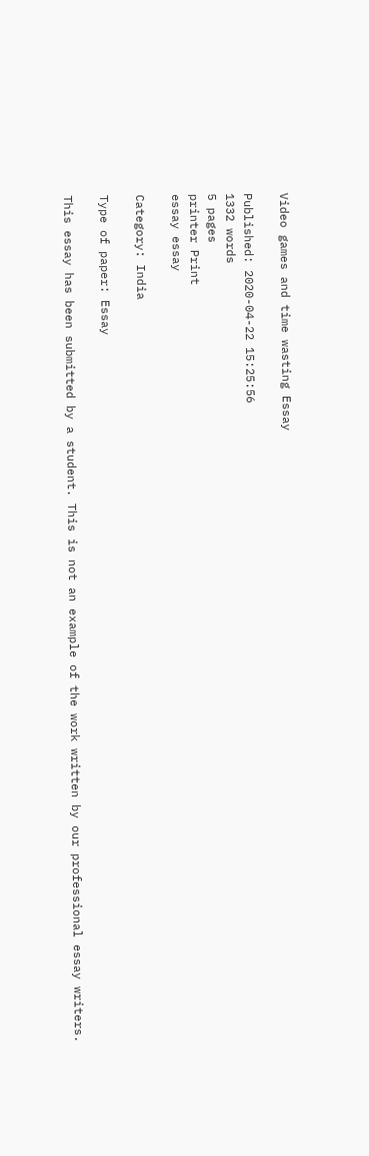Video games and time wasting Essay

Published: 2020-04-22 15:25:56
1332 words
5 pages
printer Print
essay essay

Category: India

Type of paper: Essay

This essay has been submitted by a student. This is not an example of the work written by our professional essay writers.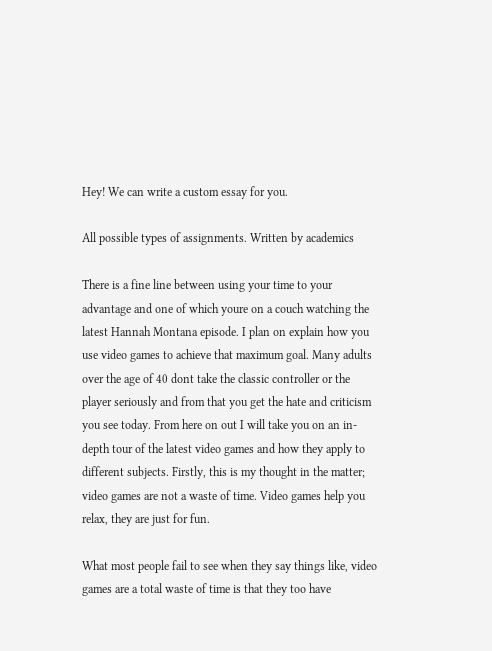Hey! We can write a custom essay for you.

All possible types of assignments. Written by academics

There is a fine line between using your time to your advantage and one of which youre on a couch watching the latest Hannah Montana episode. I plan on explain how you use video games to achieve that maximum goal. Many adults over the age of 40 dont take the classic controller or the player seriously and from that you get the hate and criticism you see today. From here on out I will take you on an in-depth tour of the latest video games and how they apply to different subjects. Firstly, this is my thought in the matter; video games are not a waste of time. Video games help you relax, they are just for fun.

What most people fail to see when they say things like, video games are a total waste of time is that they too have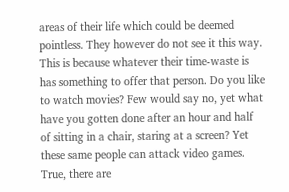areas of their life which could be deemed pointless. They however do not see it this way. This is because whatever their time-waste is has something to offer that person. Do you like to watch movies? Few would say no, yet what have you gotten done after an hour and half of sitting in a chair, staring at a screen? Yet these same people can attack video games. True, there are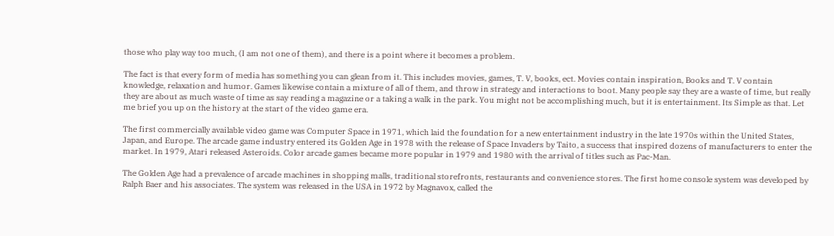those who play way too much, (I am not one of them), and there is a point where it becomes a problem.

The fact is that every form of media has something you can glean from it. This includes movies, games, T. V, books, ect. Movies contain inspiration, Books and T. V contain knowledge, relaxation and humor. Games likewise contain a mixture of all of them, and throw in strategy and interactions to boot. Many people say they are a waste of time, but really they are about as much waste of time as say reading a magazine or a taking a walk in the park. You might not be accomplishing much, but it is entertainment. Its Simple as that. Let me brief you up on the history at the start of the video game era.

The first commercially available video game was Computer Space in 1971, which laid the foundation for a new entertainment industry in the late 1970s within the United States, Japan, and Europe. The arcade game industry entered its Golden Age in 1978 with the release of Space Invaders by Taito, a success that inspired dozens of manufacturers to enter the market. In 1979, Atari released Asteroids. Color arcade games became more popular in 1979 and 1980 with the arrival of titles such as Pac-Man.

The Golden Age had a prevalence of arcade machines in shopping malls, traditional storefronts, restaurants and convenience stores. The first home console system was developed by Ralph Baer and his associates. The system was released in the USA in 1972 by Magnavox, called the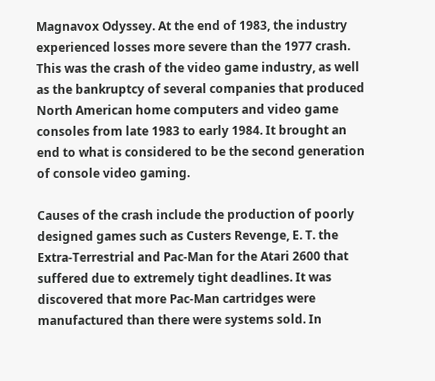Magnavox Odyssey. At the end of 1983, the industry experienced losses more severe than the 1977 crash. This was the crash of the video game industry, as well as the bankruptcy of several companies that produced North American home computers and video game consoles from late 1983 to early 1984. It brought an end to what is considered to be the second generation of console video gaming.

Causes of the crash include the production of poorly designed games such as Custers Revenge, E. T. the Extra-Terrestrial and Pac-Man for the Atari 2600 that suffered due to extremely tight deadlines. It was discovered that more Pac-Man cartridges were manufactured than there were systems sold. In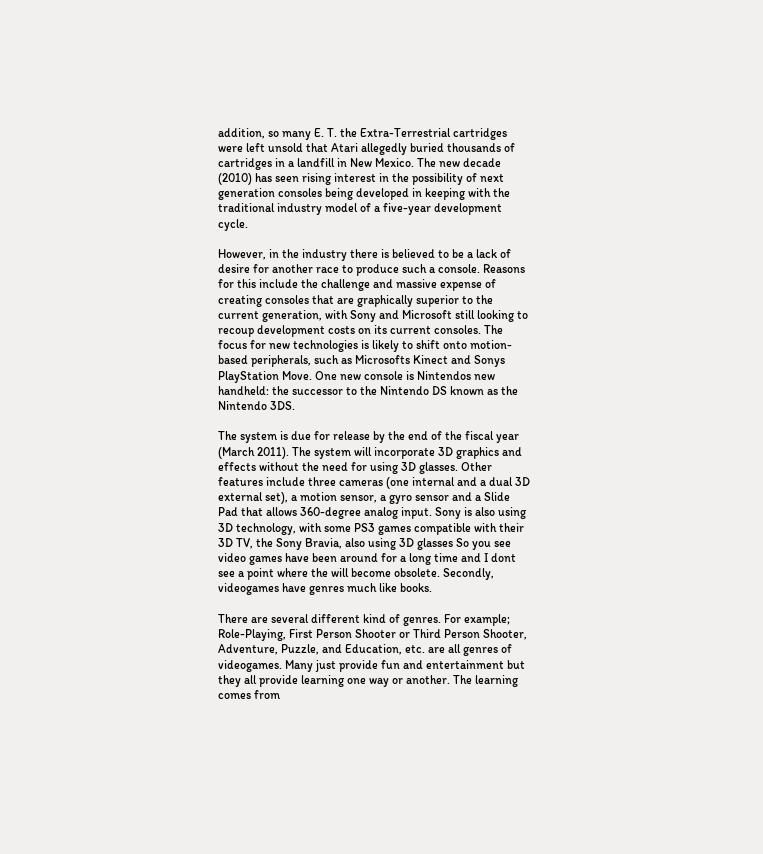addition, so many E. T. the Extra-Terrestrial cartridges were left unsold that Atari allegedly buried thousands of cartridges in a landfill in New Mexico. The new decade (2010) has seen rising interest in the possibility of next generation consoles being developed in keeping with the traditional industry model of a five-year development cycle.

However, in the industry there is believed to be a lack of desire for another race to produce such a console. Reasons for this include the challenge and massive expense of creating consoles that are graphically superior to the current generation, with Sony and Microsoft still looking to recoup development costs on its current consoles. The focus for new technologies is likely to shift onto motion-based peripherals, such as Microsofts Kinect and Sonys PlayStation Move. One new console is Nintendos new handheld: the successor to the Nintendo DS known as the Nintendo 3DS.

The system is due for release by the end of the fiscal year (March 2011). The system will incorporate 3D graphics and effects without the need for using 3D glasses. Other features include three cameras (one internal and a dual 3D external set), a motion sensor, a gyro sensor and a Slide Pad that allows 360-degree analog input. Sony is also using 3D technology, with some PS3 games compatible with their 3D TV, the Sony Bravia, also using 3D glasses So you see video games have been around for a long time and I dont see a point where the will become obsolete. Secondly, videogames have genres much like books.

There are several different kind of genres. For example; Role-Playing, First Person Shooter or Third Person Shooter, Adventure, Puzzle, and Education, etc. are all genres of videogames. Many just provide fun and entertainment but they all provide learning one way or another. The learning comes from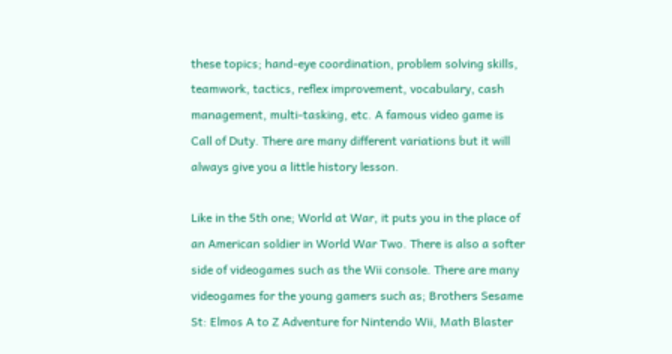these topics; hand-eye coordination, problem solving skills, teamwork, tactics, reflex improvement, vocabulary, cash management, multi-tasking, etc. A famous video game is Call of Duty. There are many different variations but it will always give you a little history lesson.

Like in the 5th one; World at War, it puts you in the place of an American soldier in World War Two. There is also a softer side of videogames such as the Wii console. There are many videogames for the young gamers such as; Brothers Sesame St: Elmos A to Z Adventure for Nintendo Wii, Math Blaster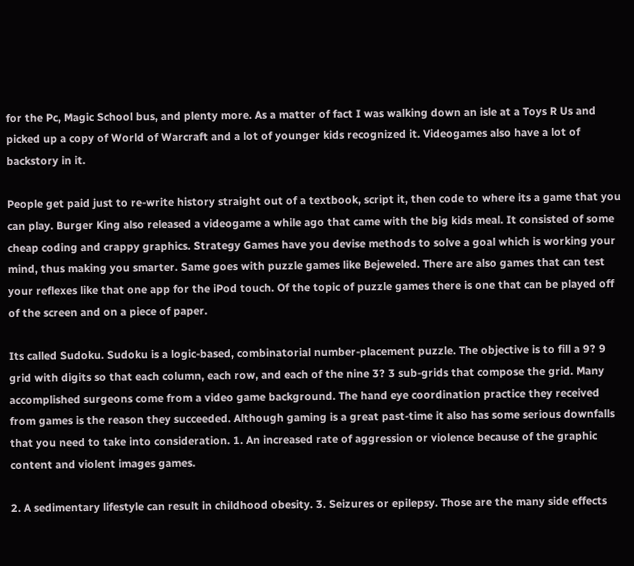for the Pc, Magic School bus, and plenty more. As a matter of fact I was walking down an isle at a Toys R Us and picked up a copy of World of Warcraft and a lot of younger kids recognized it. Videogames also have a lot of backstory in it.

People get paid just to re-write history straight out of a textbook, script it, then code to where its a game that you can play. Burger King also released a videogame a while ago that came with the big kids meal. It consisted of some cheap coding and crappy graphics. Strategy Games have you devise methods to solve a goal which is working your mind, thus making you smarter. Same goes with puzzle games like Bejeweled. There are also games that can test your reflexes like that one app for the iPod touch. Of the topic of puzzle games there is one that can be played off of the screen and on a piece of paper.

Its called Sudoku. Sudoku is a logic-based, combinatorial number-placement puzzle. The objective is to fill a 9? 9 grid with digits so that each column, each row, and each of the nine 3? 3 sub-grids that compose the grid. Many accomplished surgeons come from a video game background. The hand eye coordination practice they received from games is the reason they succeeded. Although gaming is a great past-time it also has some serious downfalls that you need to take into consideration. 1. An increased rate of aggression or violence because of the graphic content and violent images games.

2. A sedimentary lifestyle can result in childhood obesity. 3. Seizures or epilepsy. Those are the many side effects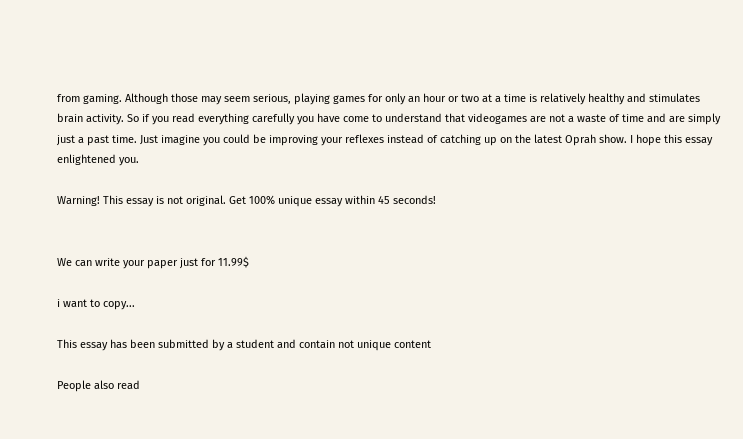from gaming. Although those may seem serious, playing games for only an hour or two at a time is relatively healthy and stimulates brain activity. So if you read everything carefully you have come to understand that videogames are not a waste of time and are simply just a past time. Just imagine you could be improving your reflexes instead of catching up on the latest Oprah show. I hope this essay enlightened you.

Warning! This essay is not original. Get 100% unique essay within 45 seconds!


We can write your paper just for 11.99$

i want to copy...

This essay has been submitted by a student and contain not unique content

People also read